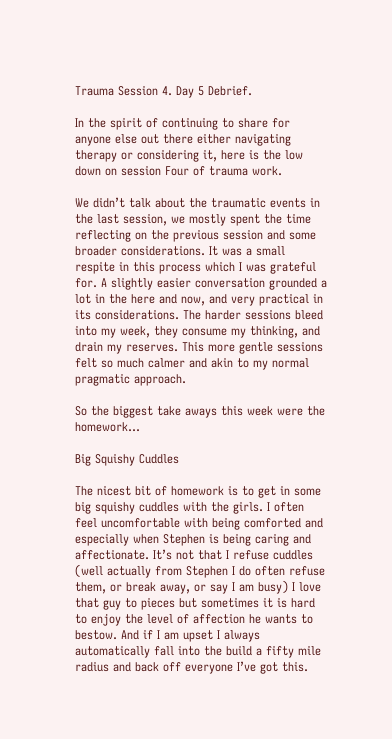Trauma Session 4. Day 5 Debrief.

In the spirit of continuing to share for anyone else out there either navigating therapy or considering it, here is the low down on session Four of trauma work.

We didn’t talk about the traumatic events in the last session, we mostly spent the time reflecting on the previous session and some broader considerations. It was a small respite in this process which I was grateful for. A slightly easier conversation grounded a lot in the here and now, and very practical in its considerations. The harder sessions bleed into my week, they consume my thinking, and drain my reserves. This more gentle sessions felt so much calmer and akin to my normal pragmatic approach.

So the biggest take aways this week were the homework…

Big Squishy Cuddles

The nicest bit of homework is to get in some big squishy cuddles with the girls. I often feel uncomfortable with being comforted and especially when Stephen is being caring and affectionate. It’s not that I refuse cuddles (well actually from Stephen I do often refuse them, or break away, or say I am busy) I love that guy to pieces but sometimes it is hard to enjoy the level of affection he wants to bestow. And if I am upset I always automatically fall into the build a fifty mile radius and back off everyone I’ve got this.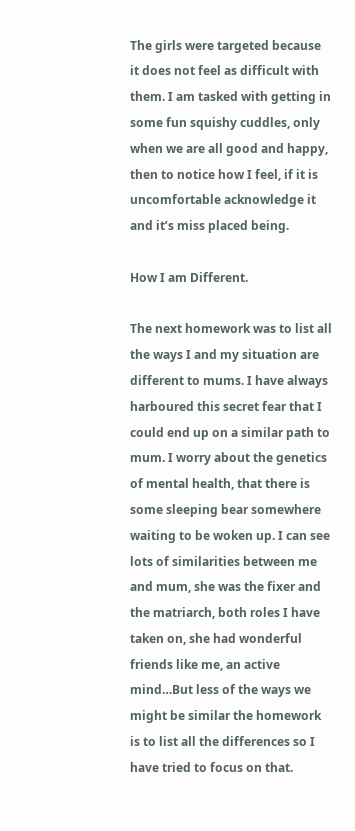The girls were targeted because it does not feel as difficult with them. I am tasked with getting in some fun squishy cuddles, only when we are all good and happy, then to notice how I feel, if it is uncomfortable acknowledge it and it’s miss placed being.

How I am Different.

The next homework was to list all the ways I and my situation are different to mums. I have always harboured this secret fear that I could end up on a similar path to mum. I worry about the genetics of mental health, that there is some sleeping bear somewhere waiting to be woken up. I can see lots of similarities between me and mum, she was the fixer and the matriarch, both roles I have taken on, she had wonderful friends like me, an active mind…But less of the ways we might be similar the homework is to list all the differences so I have tried to focus on that.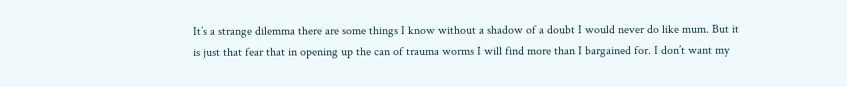It’s a strange dilemma there are some things I know without a shadow of a doubt I would never do like mum. But it is just that fear that in opening up the can of trauma worms I will find more than I bargained for. I don’t want my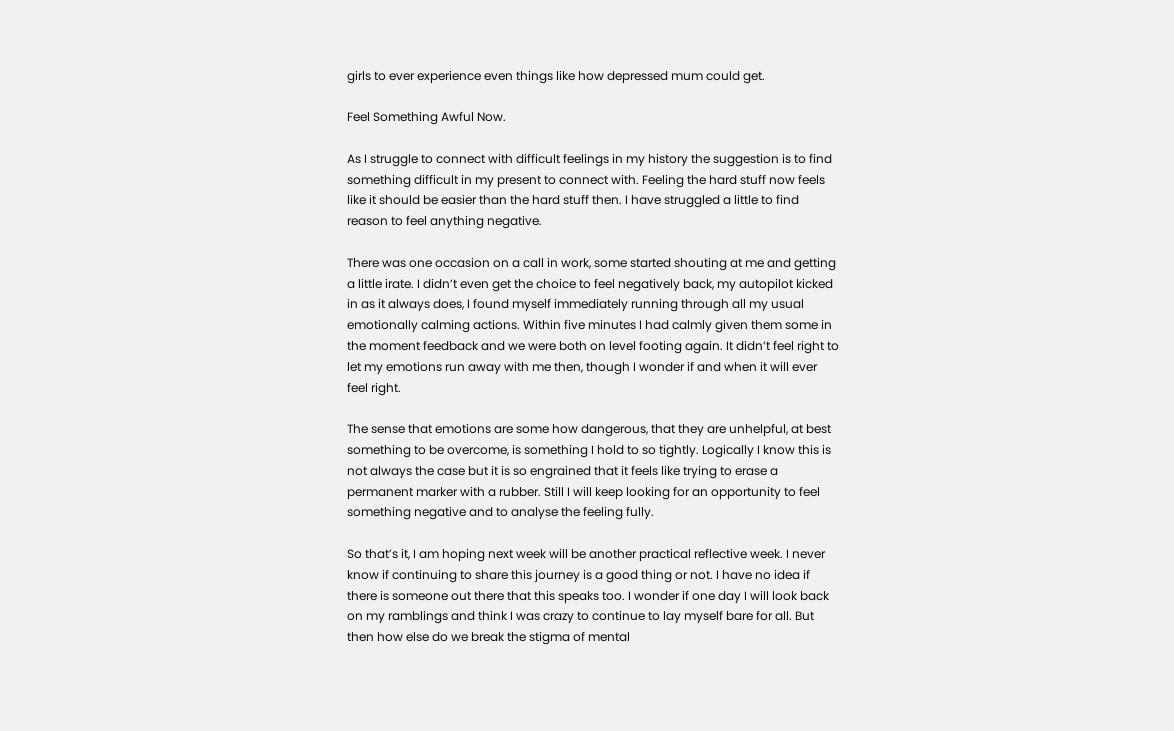girls to ever experience even things like how depressed mum could get.

Feel Something Awful Now.

As I struggle to connect with difficult feelings in my history the suggestion is to find something difficult in my present to connect with. Feeling the hard stuff now feels like it should be easier than the hard stuff then. I have struggled a little to find reason to feel anything negative.

There was one occasion on a call in work, some started shouting at me and getting a little irate. I didn’t even get the choice to feel negatively back, my autopilot kicked in as it always does, I found myself immediately running through all my usual emotionally calming actions. Within five minutes I had calmly given them some in the moment feedback and we were both on level footing again. It didn’t feel right to let my emotions run away with me then, though I wonder if and when it will ever feel right.

The sense that emotions are some how dangerous, that they are unhelpful, at best something to be overcome, is something I hold to so tightly. Logically I know this is not always the case but it is so engrained that it feels like trying to erase a permanent marker with a rubber. Still I will keep looking for an opportunity to feel something negative and to analyse the feeling fully.

So that’s it, I am hoping next week will be another practical reflective week. I never know if continuing to share this journey is a good thing or not. I have no idea if there is someone out there that this speaks too. I wonder if one day I will look back on my ramblings and think I was crazy to continue to lay myself bare for all. But then how else do we break the stigma of mental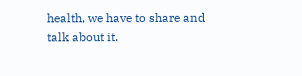health, we have to share and talk about it.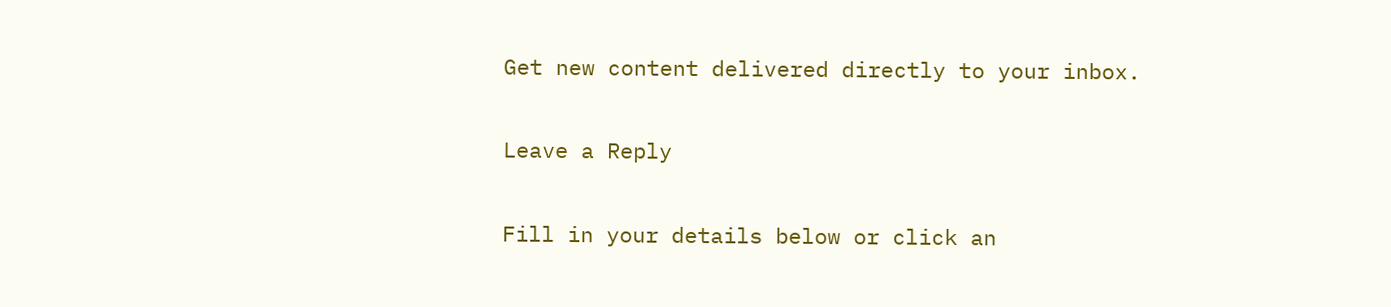Get new content delivered directly to your inbox.

Leave a Reply

Fill in your details below or click an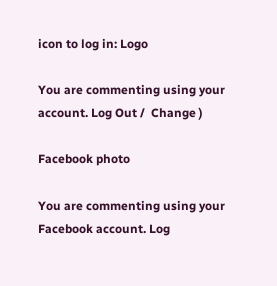icon to log in: Logo

You are commenting using your account. Log Out /  Change )

Facebook photo

You are commenting using your Facebook account. Log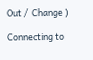Out /  Change )

Connecting to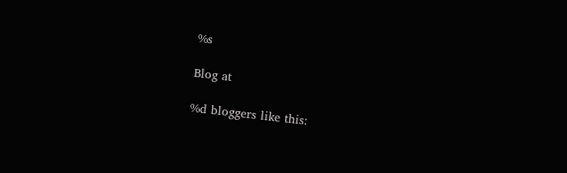%s

Blog at

%d bloggers like this: